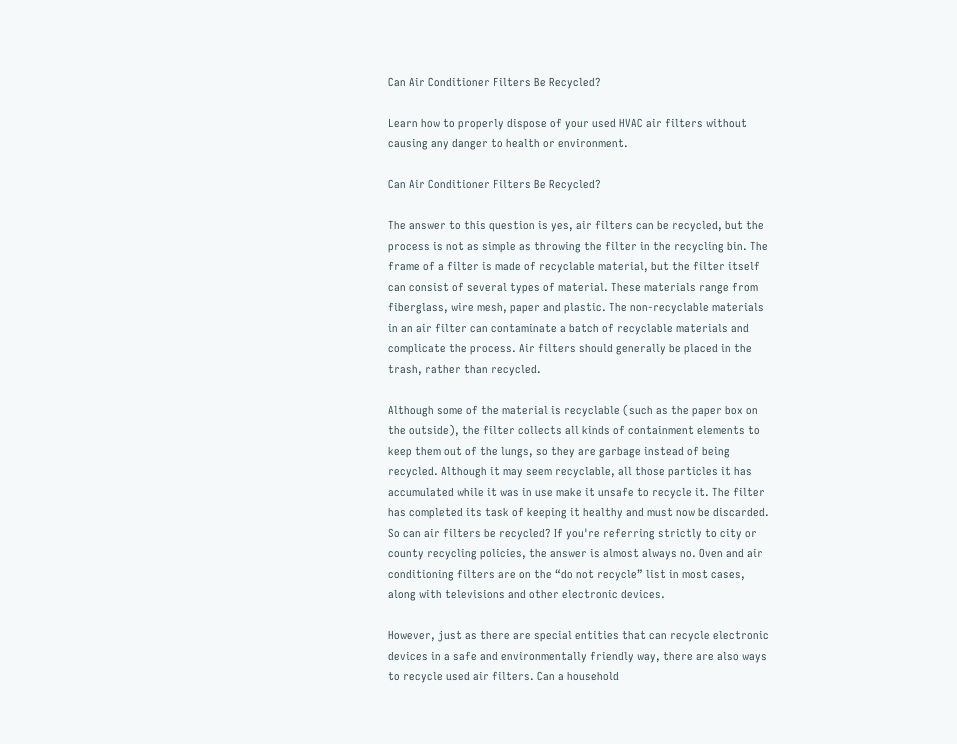Can Air Conditioner Filters Be Recycled?

Learn how to properly dispose of your used HVAC air filters without causing any danger to health or environment.

Can Air Conditioner Filters Be Recycled?

The answer to this question is yes, air filters can be recycled, but the process is not as simple as throwing the filter in the recycling bin. The frame of a filter is made of recyclable material, but the filter itself can consist of several types of material. These materials range from fiberglass, wire mesh, paper and plastic. The non-recyclable materials in an air filter can contaminate a batch of recyclable materials and complicate the process. Air filters should generally be placed in the trash, rather than recycled.

Although some of the material is recyclable (such as the paper box on the outside), the filter collects all kinds of containment elements to keep them out of the lungs, so they are garbage instead of being recycled. Although it may seem recyclable, all those particles it has accumulated while it was in use make it unsafe to recycle it. The filter has completed its task of keeping it healthy and must now be discarded. So can air filters be recycled? If you're referring strictly to city or county recycling policies, the answer is almost always no. Oven and air conditioning filters are on the “do not recycle” list in most cases, along with televisions and other electronic devices.

However, just as there are special entities that can recycle electronic devices in a safe and environmentally friendly way, there are also ways to recycle used air filters. Can a household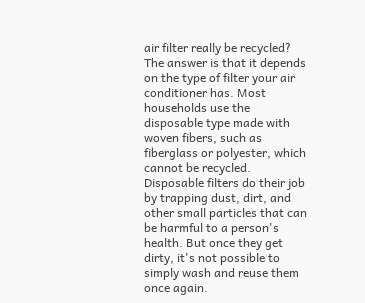air filter really be recycled? The answer is that it depends on the type of filter your air conditioner has. Most households use the disposable type made with woven fibers, such as fiberglass or polyester, which cannot be recycled. Disposable filters do their job by trapping dust, dirt, and other small particles that can be harmful to a person's health. But once they get dirty, it's not possible to simply wash and reuse them once again.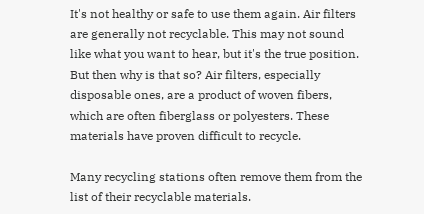It's not healthy or safe to use them again. Air filters are generally not recyclable. This may not sound like what you want to hear, but it's the true position. But then why is that so? Air filters, especially disposable ones, are a product of woven fibers, which are often fiberglass or polyesters. These materials have proven difficult to recycle.

Many recycling stations often remove them from the list of their recyclable materials.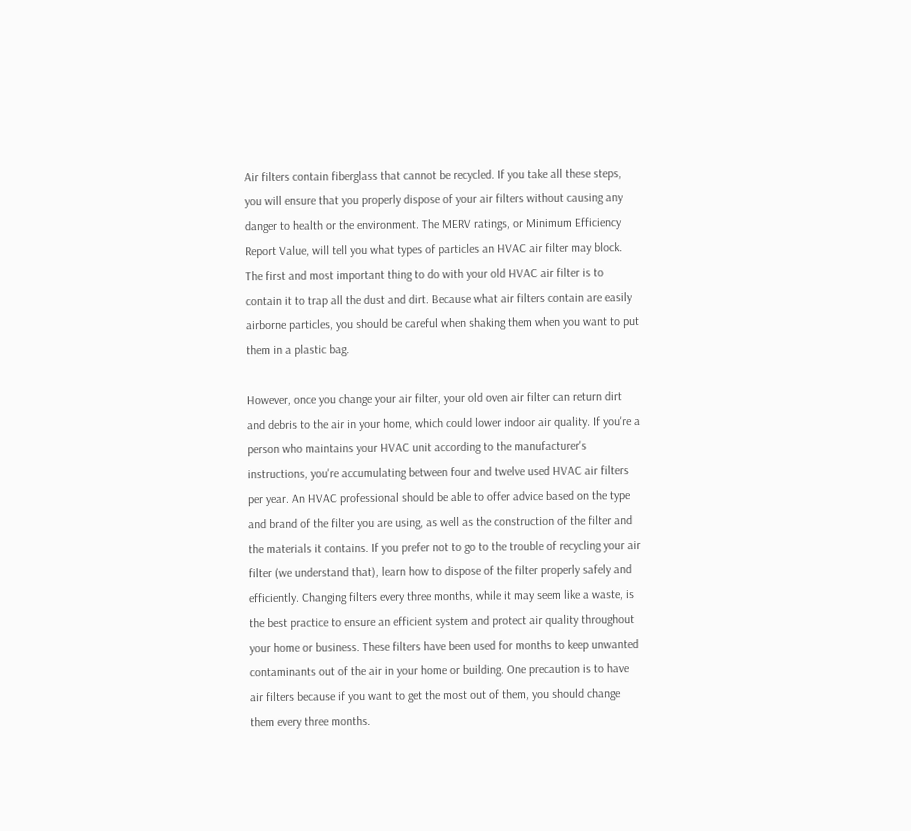Air filters contain fiberglass that cannot be recycled. If you take all these steps, you will ensure that you properly dispose of your air filters without causing any danger to health or the environment. The MERV ratings, or Minimum Efficiency Report Value, will tell you what types of particles an HVAC air filter may block. The first and most important thing to do with your old HVAC air filter is to contain it to trap all the dust and dirt. Because what air filters contain are easily airborne particles, you should be careful when shaking them when you want to put them in a plastic bag.

However, once you change your air filter, your old oven air filter can return dirt and debris to the air in your home, which could lower indoor air quality. If you're a person who maintains your HVAC unit according to the manufacturer's instructions, you're accumulating between four and twelve used HVAC air filters per year. An HVAC professional should be able to offer advice based on the type and brand of the filter you are using, as well as the construction of the filter and the materials it contains. If you prefer not to go to the trouble of recycling your air filter (we understand that), learn how to dispose of the filter properly safely and efficiently. Changing filters every three months, while it may seem like a waste, is the best practice to ensure an efficient system and protect air quality throughout your home or business. These filters have been used for months to keep unwanted contaminants out of the air in your home or building. One precaution is to have air filters because if you want to get the most out of them, you should change them every three months.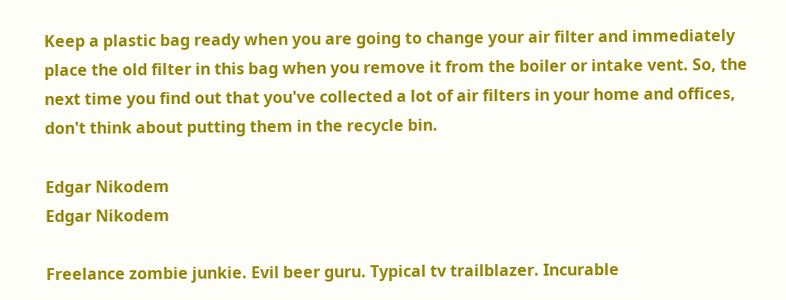Keep a plastic bag ready when you are going to change your air filter and immediately place the old filter in this bag when you remove it from the boiler or intake vent. So, the next time you find out that you've collected a lot of air filters in your home and offices, don't think about putting them in the recycle bin.

Edgar Nikodem
Edgar Nikodem

Freelance zombie junkie. Evil beer guru. Typical tv trailblazer. Incurable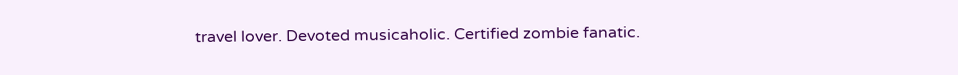travel lover. Devoted musicaholic. Certified zombie fanatic.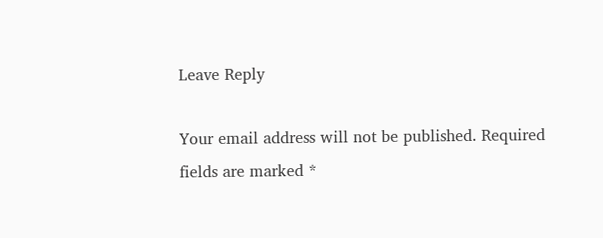Leave Reply

Your email address will not be published. Required fields are marked *